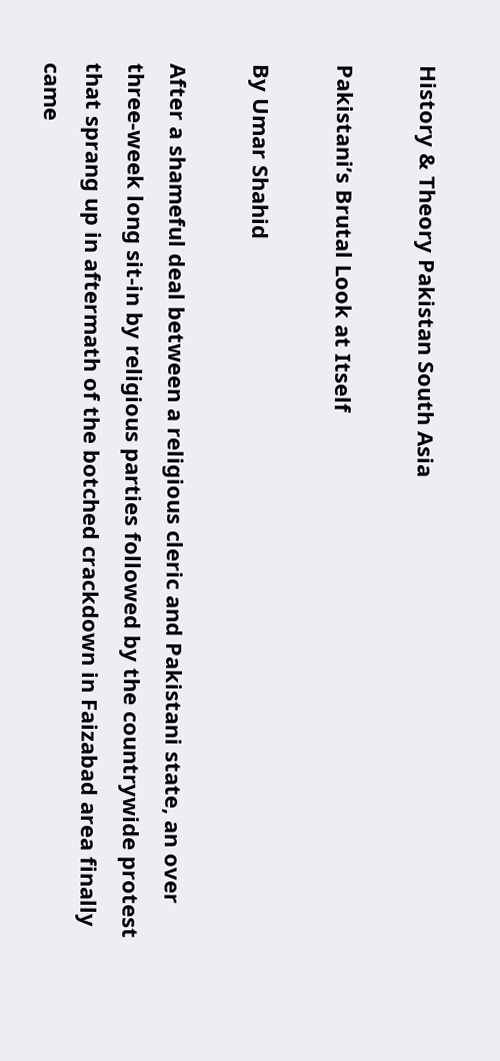History & Theory Pakistan South Asia

Pakistani’s Brutal Look at Itself

By Umar Shahid

After a shameful deal between a religious cleric and Pakistani state, an over three-week long sit-in by religious parties followed by the countrywide protest that sprang up in aftermath of the botched crackdown in Faizabad area finally came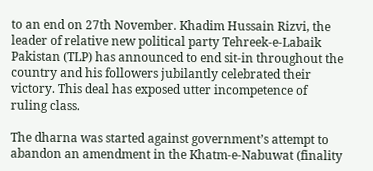to an end on 27th November. Khadim Hussain Rizvi, the leader of relative new political party Tehreek-e-Labaik Pakistan (TLP) has announced to end sit-in throughout the country and his followers jubilantly celebrated their victory. This deal has exposed utter incompetence of ruling class.

The dharna was started against government’s attempt to abandon an amendment in the Khatm-e-Nabuwat (finality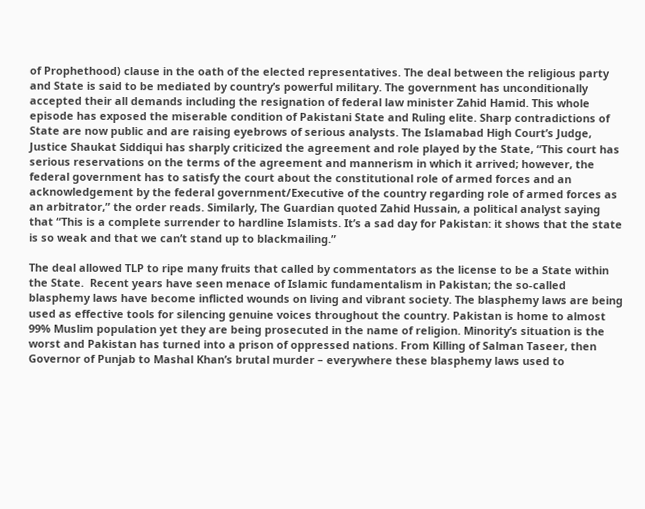of Prophethood) clause in the oath of the elected representatives. The deal between the religious party and State is said to be mediated by country’s powerful military. The government has unconditionally accepted their all demands including the resignation of federal law minister Zahid Hamid. This whole episode has exposed the miserable condition of Pakistani State and Ruling elite. Sharp contradictions of State are now public and are raising eyebrows of serious analysts. The Islamabad High Court’s Judge, Justice Shaukat Siddiqui has sharply criticized the agreement and role played by the State, “This court has serious reservations on the terms of the agreement and mannerism in which it arrived; however, the federal government has to satisfy the court about the constitutional role of armed forces and an acknowledgement by the federal government/Executive of the country regarding role of armed forces as an arbitrator,” the order reads. Similarly, The Guardian quoted Zahid Hussain, a political analyst saying that “This is a complete surrender to hardline Islamists. It’s a sad day for Pakistan: it shows that the state is so weak and that we can’t stand up to blackmailing.”

The deal allowed TLP to ripe many fruits that called by commentators as the license to be a State within the State.  Recent years have seen menace of Islamic fundamentalism in Pakistan; the so-called blasphemy laws have become inflicted wounds on living and vibrant society. The blasphemy laws are being used as effective tools for silencing genuine voices throughout the country. Pakistan is home to almost 99% Muslim population yet they are being prosecuted in the name of religion. Minority’s situation is the worst and Pakistan has turned into a prison of oppressed nations. From Killing of Salman Taseer, then Governor of Punjab to Mashal Khan’s brutal murder – everywhere these blasphemy laws used to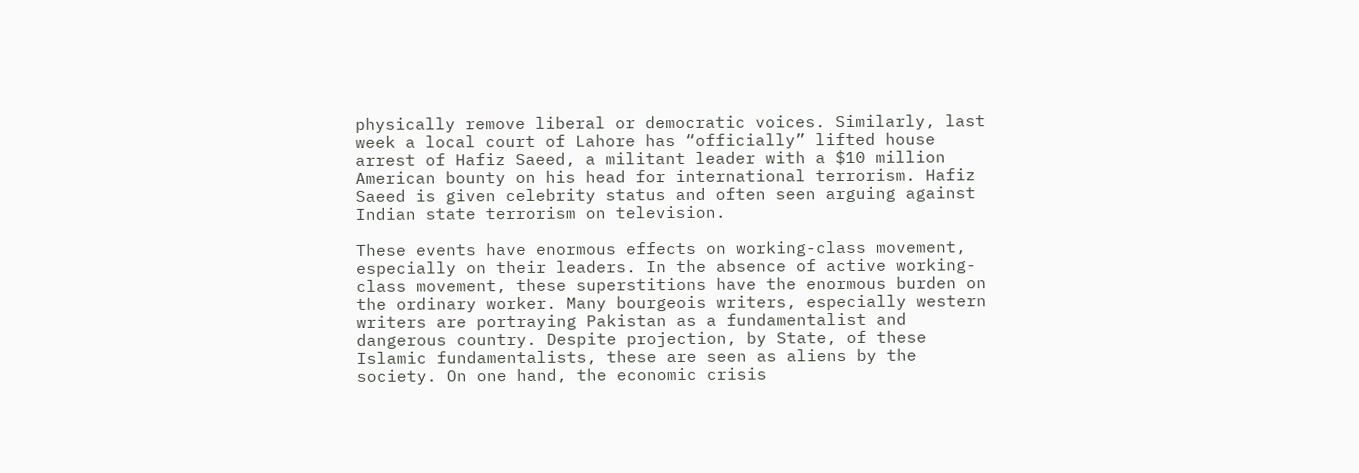physically remove liberal or democratic voices. Similarly, last week a local court of Lahore has “officially” lifted house arrest of Hafiz Saeed, a militant leader with a $10 million American bounty on his head for international terrorism. Hafiz Saeed is given celebrity status and often seen arguing against Indian state terrorism on television.

These events have enormous effects on working-class movement, especially on their leaders. In the absence of active working-class movement, these superstitions have the enormous burden on the ordinary worker. Many bourgeois writers, especially western writers are portraying Pakistan as a fundamentalist and dangerous country. Despite projection, by State, of these Islamic fundamentalists, these are seen as aliens by the society. On one hand, the economic crisis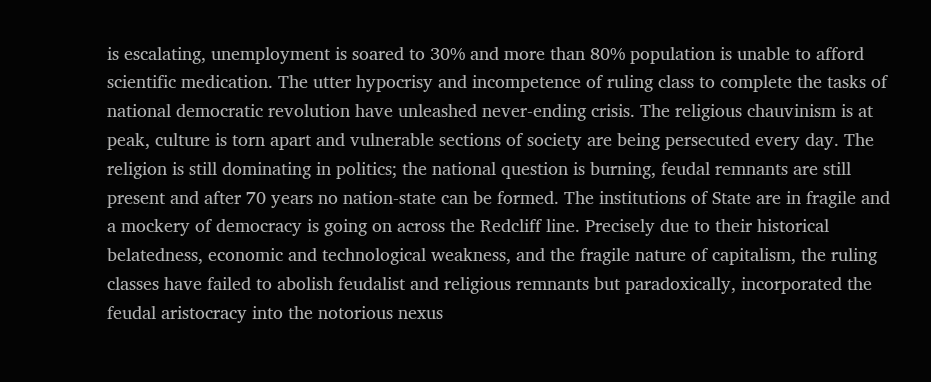is escalating, unemployment is soared to 30% and more than 80% population is unable to afford scientific medication. The utter hypocrisy and incompetence of ruling class to complete the tasks of national democratic revolution have unleashed never-ending crisis. The religious chauvinism is at peak, culture is torn apart and vulnerable sections of society are being persecuted every day. The religion is still dominating in politics; the national question is burning, feudal remnants are still present and after 70 years no nation-state can be formed. The institutions of State are in fragile and a mockery of democracy is going on across the Redcliff line. Precisely due to their historical belatedness, economic and technological weakness, and the fragile nature of capitalism, the ruling classes have failed to abolish feudalist and religious remnants but paradoxically, incorporated the feudal aristocracy into the notorious nexus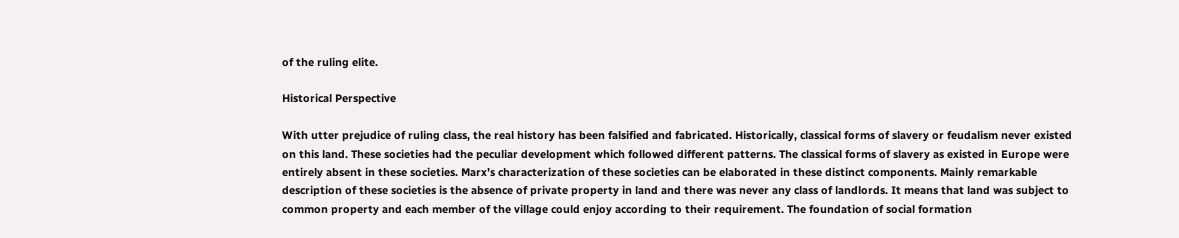of the ruling elite.

Historical Perspective

With utter prejudice of ruling class, the real history has been falsified and fabricated. Historically, classical forms of slavery or feudalism never existed on this land. These societies had the peculiar development which followed different patterns. The classical forms of slavery as existed in Europe were entirely absent in these societies. Marx’s characterization of these societies can be elaborated in these distinct components. Mainly remarkable description of these societies is the absence of private property in land and there was never any class of landlords. It means that land was subject to common property and each member of the village could enjoy according to their requirement. The foundation of social formation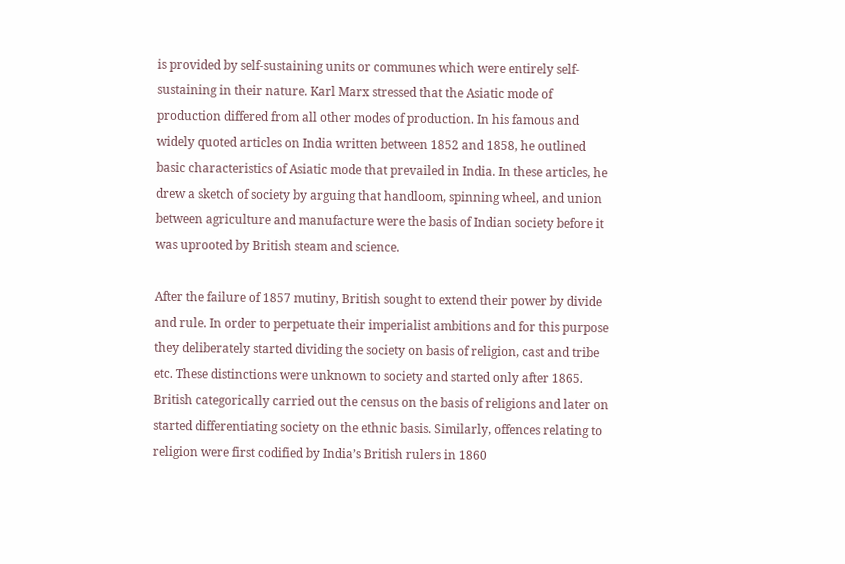is provided by self-sustaining units or communes which were entirely self-sustaining in their nature. Karl Marx stressed that the Asiatic mode of production differed from all other modes of production. In his famous and widely quoted articles on India written between 1852 and 1858, he outlined basic characteristics of Asiatic mode that prevailed in India. In these articles, he drew a sketch of society by arguing that handloom, spinning wheel, and union between agriculture and manufacture were the basis of Indian society before it was uprooted by British steam and science.

After the failure of 1857 mutiny, British sought to extend their power by divide and rule. In order to perpetuate their imperialist ambitions and for this purpose they deliberately started dividing the society on basis of religion, cast and tribe etc. These distinctions were unknown to society and started only after 1865. British categorically carried out the census on the basis of religions and later on started differentiating society on the ethnic basis. Similarly, offences relating to religion were first codified by India’s British rulers in 1860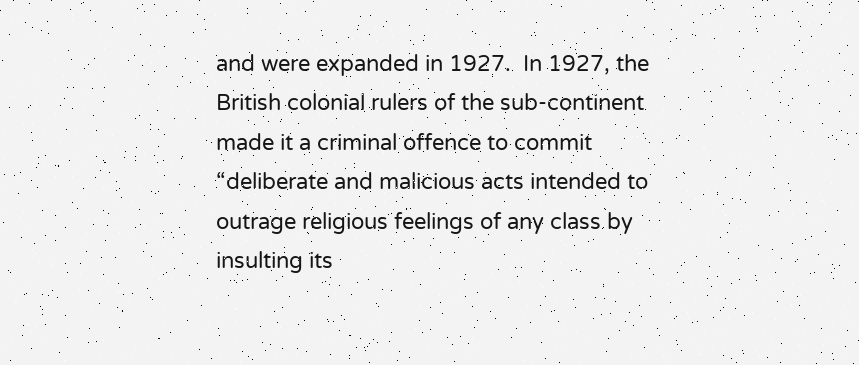and were expanded in 1927.  In 1927, the British colonial rulers of the sub-continent made it a criminal offence to commit “deliberate and malicious acts intended to outrage religious feelings of any class by insulting its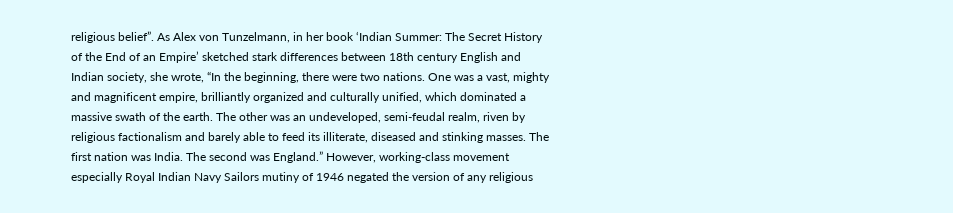religious belief”. As Alex von Tunzelmann, in her book ‘Indian Summer: The Secret History of the End of an Empire’ sketched stark differences between 18th century English and Indian society, she wrote, “In the beginning, there were two nations. One was a vast, mighty and magnificent empire, brilliantly organized and culturally unified, which dominated a massive swath of the earth. The other was an undeveloped, semi-feudal realm, riven by religious factionalism and barely able to feed its illiterate, diseased and stinking masses. The first nation was India. The second was England.” However, working-class movement especially Royal Indian Navy Sailors mutiny of 1946 negated the version of any religious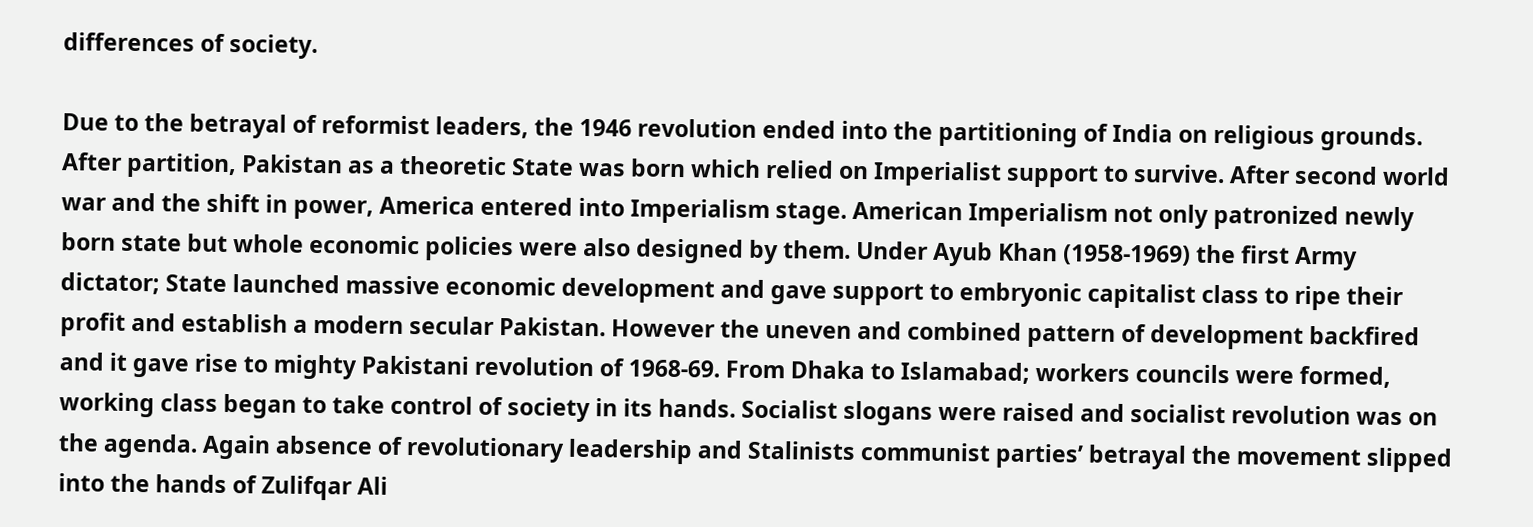differences of society.

Due to the betrayal of reformist leaders, the 1946 revolution ended into the partitioning of India on religious grounds. After partition, Pakistan as a theoretic State was born which relied on Imperialist support to survive. After second world war and the shift in power, America entered into Imperialism stage. American Imperialism not only patronized newly born state but whole economic policies were also designed by them. Under Ayub Khan (1958-1969) the first Army dictator; State launched massive economic development and gave support to embryonic capitalist class to ripe their profit and establish a modern secular Pakistan. However the uneven and combined pattern of development backfired and it gave rise to mighty Pakistani revolution of 1968-69. From Dhaka to Islamabad; workers councils were formed, working class began to take control of society in its hands. Socialist slogans were raised and socialist revolution was on the agenda. Again absence of revolutionary leadership and Stalinists communist parties’ betrayal the movement slipped into the hands of Zulifqar Ali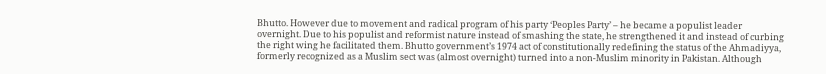Bhutto. However due to movement and radical program of his party ‘Peoples Party’ – he became a populist leader overnight. Due to his populist and reformist nature instead of smashing the state, he strengthened it and instead of curbing the right wing he facilitated them. Bhutto government’s 1974 act of constitutionally redefining the status of the Ahmadiyya, formerly recognized as a Muslim sect was (almost overnight) turned into a non-Muslim minority in Pakistan. Although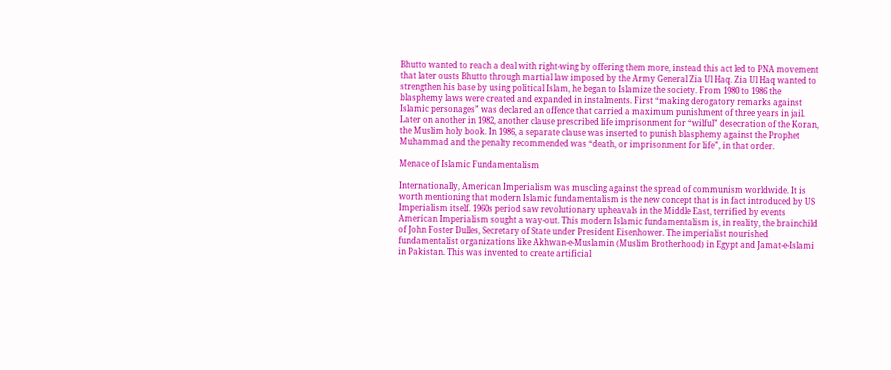Bhutto wanted to reach a deal with right-wing by offering them more, instead this act led to PNA movement that later ousts Bhutto through martial law imposed by the Army General Zia Ul Haq. Zia Ul Haq wanted to strengthen his base by using political Islam, he began to Islamize the society. From 1980 to 1986 the blasphemy laws were created and expanded in instalments. First “making derogatory remarks against Islamic personages” was declared an offence that carried a maximum punishment of three years in jail. Later on another in 1982, another clause prescribed life imprisonment for “wilful” desecration of the Koran, the Muslim holy book. In 1986, a separate clause was inserted to punish blasphemy against the Prophet Muhammad and the penalty recommended was “death, or imprisonment for life”, in that order.

Menace of Islamic Fundamentalism

Internationally, American Imperialism was muscling against the spread of communism worldwide. It is worth mentioning that modern Islamic fundamentalism is the new concept that is in fact introduced by US Imperialism itself. 1960s period saw revolutionary upheavals in the Middle East, terrified by events American Imperialism sought a way-out. This modern Islamic fundamentalism is, in reality, the brainchild of John Foster Dulles, Secretary of State under President Eisenhower. The imperialist nourished fundamentalist organizations like Akhwan-e-Muslamin (Muslim Brotherhood) in Egypt and Jamat-e-Islami in Pakistan. This was invented to create artificial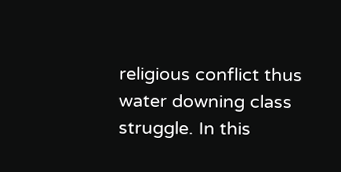religious conflict thus water downing class struggle. In this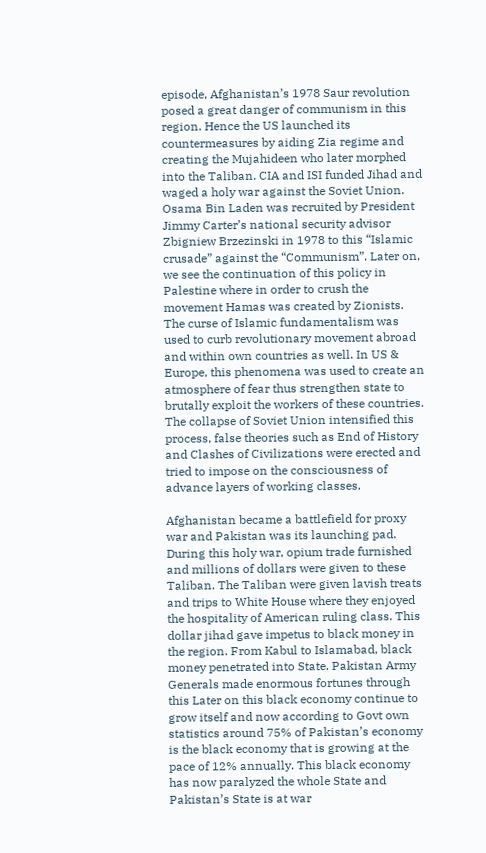episode, Afghanistan’s 1978 Saur revolution posed a great danger of communism in this region. Hence the US launched its countermeasures by aiding Zia regime and creating the Mujahideen who later morphed into the Taliban. CIA and ISI funded Jihad and waged a holy war against the Soviet Union. Osama Bin Laden was recruited by President Jimmy Carter’s national security advisor Zbigniew Brzezinski in 1978 to this “Islamic crusade” against the “Communism”. Later on, we see the continuation of this policy in Palestine where in order to crush the movement Hamas was created by Zionists.  The curse of Islamic fundamentalism was used to curb revolutionary movement abroad and within own countries as well. In US & Europe, this phenomena was used to create an atmosphere of fear thus strengthen state to brutally exploit the workers of these countries. The collapse of Soviet Union intensified this process, false theories such as End of History and Clashes of Civilizations were erected and tried to impose on the consciousness of advance layers of working classes.

Afghanistan became a battlefield for proxy war and Pakistan was its launching pad. During this holy war, opium trade furnished and millions of dollars were given to these Taliban. The Taliban were given lavish treats and trips to White House where they enjoyed the hospitality of American ruling class. This dollar jihad gave impetus to black money in the region. From Kabul to Islamabad, black money penetrated into State. Pakistan Army Generals made enormous fortunes through this Later on this black economy continue to grow itself and now according to Govt own statistics around 75% of Pakistan’s economy is the black economy that is growing at the pace of 12% annually. This black economy has now paralyzed the whole State and Pakistan’s State is at war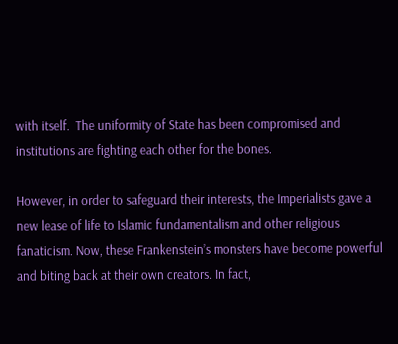with itself.  The uniformity of State has been compromised and institutions are fighting each other for the bones.

However, in order to safeguard their interests, the Imperialists gave a new lease of life to Islamic fundamentalism and other religious fanaticism. Now, these Frankenstein’s monsters have become powerful and biting back at their own creators. In fact,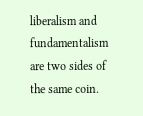liberalism and fundamentalism are two sides of the same coin.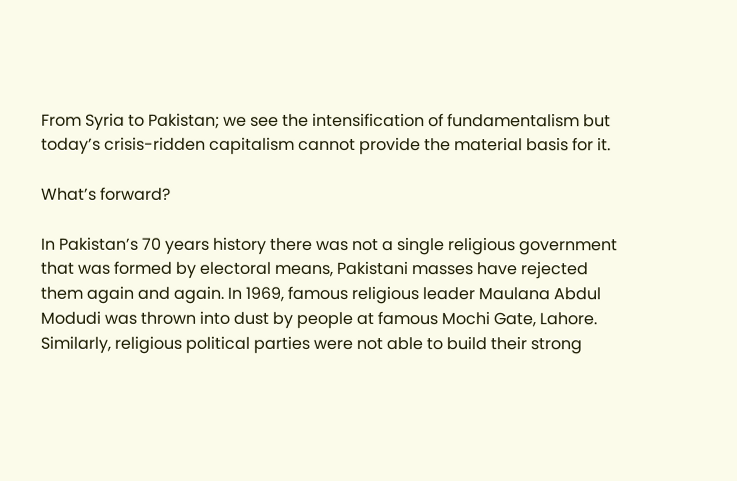From Syria to Pakistan; we see the intensification of fundamentalism but today’s crisis-ridden capitalism cannot provide the material basis for it.

What’s forward?

In Pakistan’s 70 years history there was not a single religious government that was formed by electoral means, Pakistani masses have rejected them again and again. In 1969, famous religious leader Maulana Abdul Modudi was thrown into dust by people at famous Mochi Gate, Lahore. Similarly, religious political parties were not able to build their strong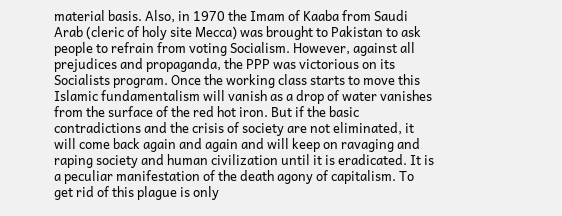material basis. Also, in 1970 the Imam of Kaaba from Saudi Arab (cleric of holy site Mecca) was brought to Pakistan to ask people to refrain from voting Socialism. However, against all prejudices and propaganda, the PPP was victorious on its Socialists program. Once the working class starts to move this Islamic fundamentalism will vanish as a drop of water vanishes from the surface of the red hot iron. But if the basic contradictions and the crisis of society are not eliminated, it will come back again and again and will keep on ravaging and raping society and human civilization until it is eradicated. It is a peculiar manifestation of the death agony of capitalism. To get rid of this plague is only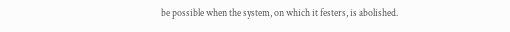be possible when the system, on which it festers, is abolished.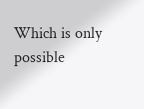Which is only possible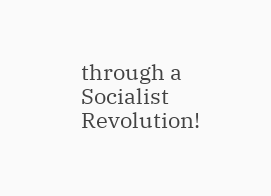through a Socialist Revolution!